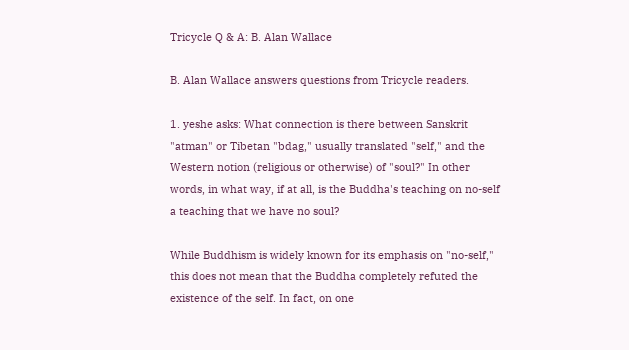Tricycle Q & A: B. Alan Wallace

B. Alan Wallace answers questions from Tricycle readers.

1. yeshe asks: What connection is there between Sanskrit "atman" or Tibetan "bdag," usually translated "self," and the Western notion (religious or otherwise) of "soul?" In other words, in what way, if at all, is the Buddha's teaching on no-self a teaching that we have no soul?

While Buddhism is widely known for its emphasis on "no-self," this does not mean that the Buddha completely refuted the existence of the self. In fact, on one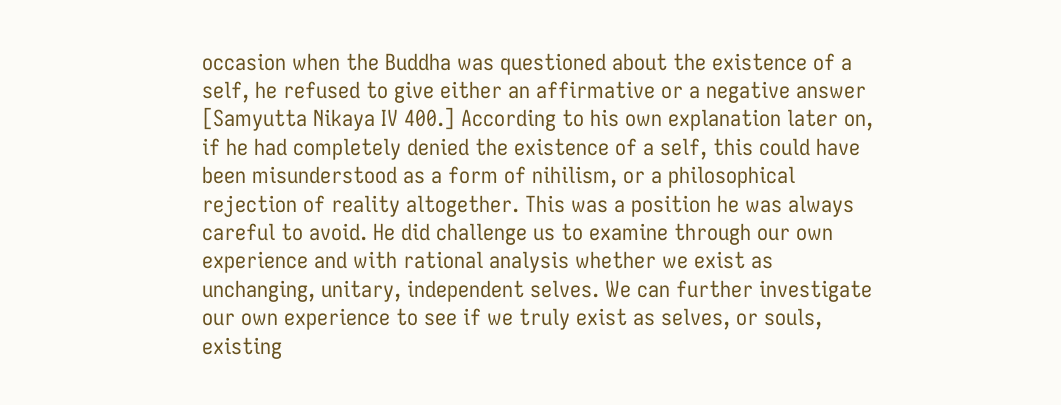occasion when the Buddha was questioned about the existence of a self, he refused to give either an affirmative or a negative answer [Samyutta Nikaya IV 400.] According to his own explanation later on, if he had completely denied the existence of a self, this could have been misunderstood as a form of nihilism, or a philosophical rejection of reality altogether. This was a position he was always careful to avoid. He did challenge us to examine through our own experience and with rational analysis whether we exist as unchanging, unitary, independent selves. We can further investigate our own experience to see if we truly exist as selves, or souls, existing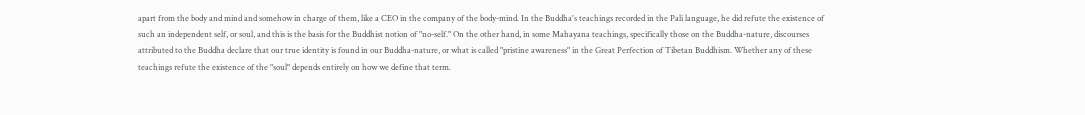apart from the body and mind and somehow in charge of them, like a CEO in the company of the body-mind. In the Buddha's teachings recorded in the Pali language, he did refute the existence of such an independent self, or soul, and this is the basis for the Buddhist notion of "no-self." On the other hand, in some Mahayana teachings, specifically those on the Buddha-nature, discourses attributed to the Buddha declare that our true identity is found in our Buddha-nature, or what is called "pristine awareness" in the Great Perfection of Tibetan Buddhism. Whether any of these teachings refute the existence of the "soul" depends entirely on how we define that term.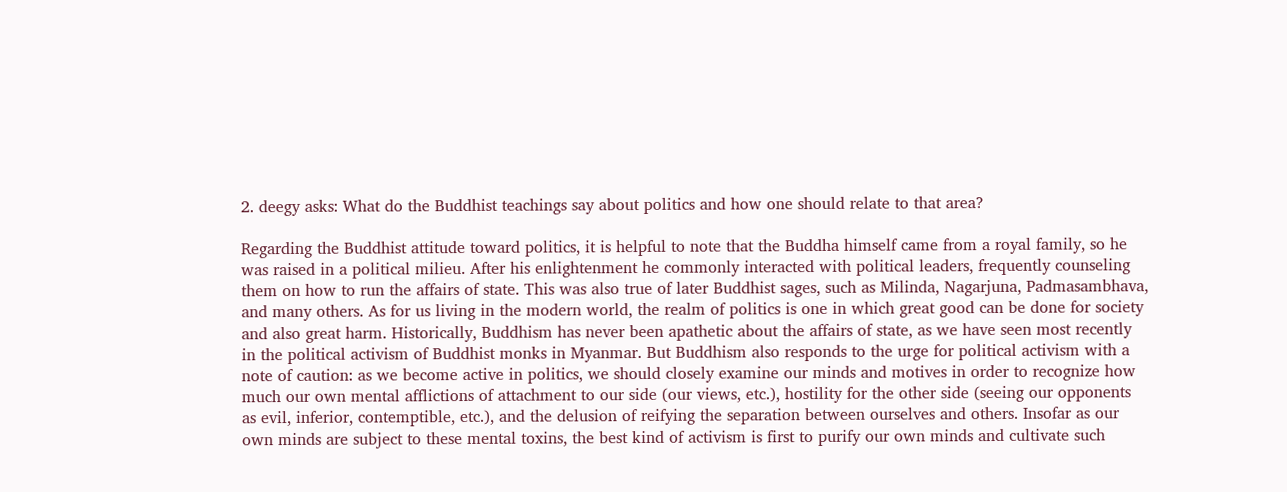2. deegy asks: What do the Buddhist teachings say about politics and how one should relate to that area?

Regarding the Buddhist attitude toward politics, it is helpful to note that the Buddha himself came from a royal family, so he was raised in a political milieu. After his enlightenment he commonly interacted with political leaders, frequently counseling them on how to run the affairs of state. This was also true of later Buddhist sages, such as Milinda, Nagarjuna, Padmasambhava, and many others. As for us living in the modern world, the realm of politics is one in which great good can be done for society and also great harm. Historically, Buddhism has never been apathetic about the affairs of state, as we have seen most recently in the political activism of Buddhist monks in Myanmar. But Buddhism also responds to the urge for political activism with a note of caution: as we become active in politics, we should closely examine our minds and motives in order to recognize how much our own mental afflictions of attachment to our side (our views, etc.), hostility for the other side (seeing our opponents as evil, inferior, contemptible, etc.), and the delusion of reifying the separation between ourselves and others. Insofar as our own minds are subject to these mental toxins, the best kind of activism is first to purify our own minds and cultivate such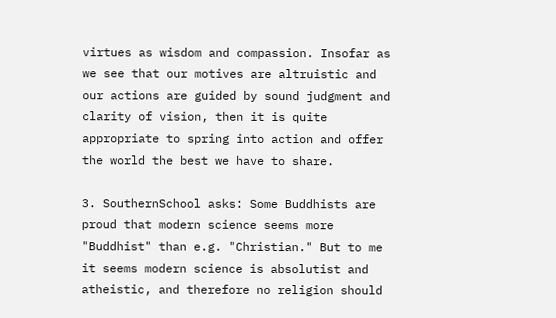virtues as wisdom and compassion. Insofar as we see that our motives are altruistic and our actions are guided by sound judgment and clarity of vision, then it is quite appropriate to spring into action and offer the world the best we have to share.

3. SouthernSchool asks: Some Buddhists are proud that modern science seems more "Buddhist" than e.g. "Christian." But to me it seems modern science is absolutist and atheistic, and therefore no religion should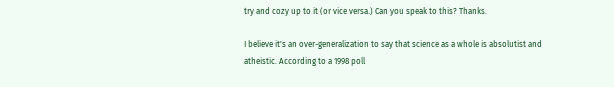try and cozy up to it (or vice versa.) Can you speak to this? Thanks.

I believe it's an over-generalization to say that science as a whole is absolutist and atheistic. According to a 1998 poll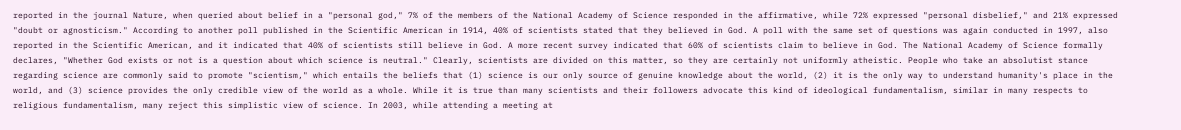reported in the journal Nature, when queried about belief in a "personal god," 7% of the members of the National Academy of Science responded in the affirmative, while 72% expressed "personal disbelief," and 21% expressed "doubt or agnosticism." According to another poll published in the Scientific American in 1914, 40% of scientists stated that they believed in God. A poll with the same set of questions was again conducted in 1997, also reported in the Scientific American, and it indicated that 40% of scientists still believe in God. A more recent survey indicated that 60% of scientists claim to believe in God. The National Academy of Science formally declares, "Whether God exists or not is a question about which science is neutral." Clearly, scientists are divided on this matter, so they are certainly not uniformly atheistic. People who take an absolutist stance regarding science are commonly said to promote "scientism," which entails the beliefs that (1) science is our only source of genuine knowledge about the world, (2) it is the only way to understand humanity's place in the world, and (3) science provides the only credible view of the world as a whole. While it is true than many scientists and their followers advocate this kind of ideological fundamentalism, similar in many respects to religious fundamentalism, many reject this simplistic view of science. In 2003, while attending a meeting at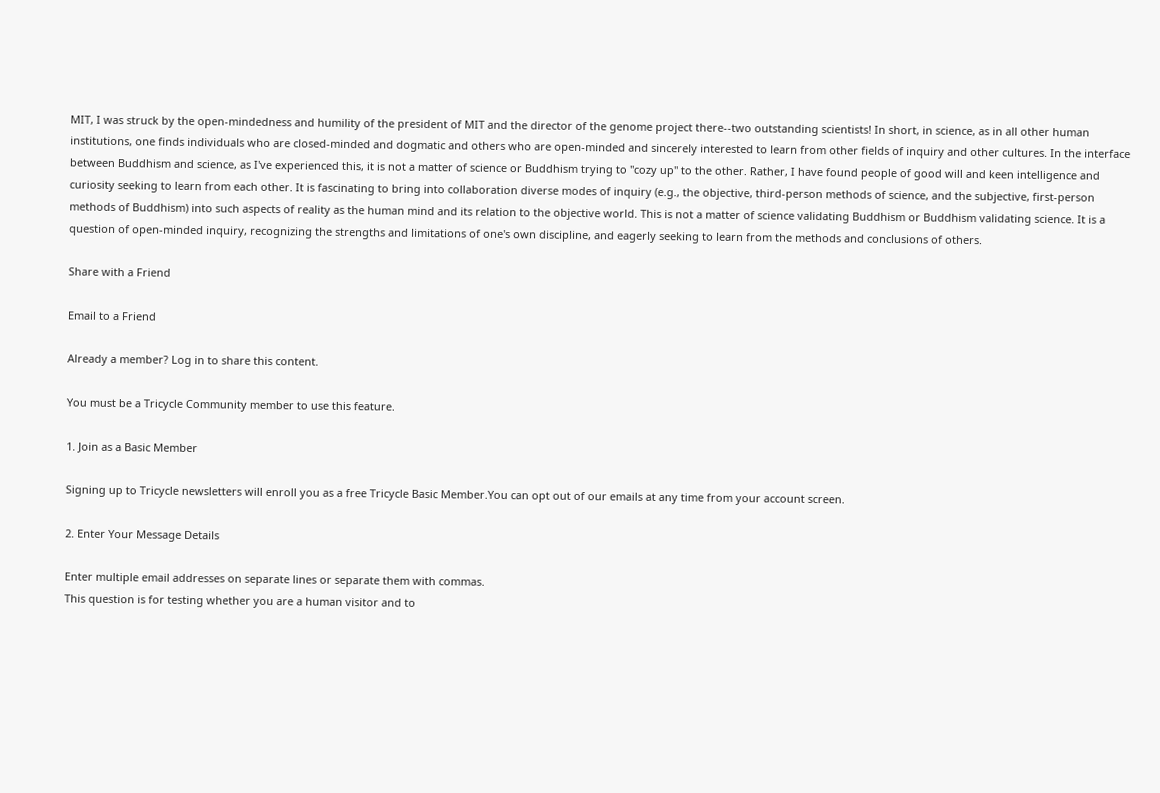MIT, I was struck by the open-mindedness and humility of the president of MIT and the director of the genome project there--two outstanding scientists! In short, in science, as in all other human institutions, one finds individuals who are closed-minded and dogmatic and others who are open-minded and sincerely interested to learn from other fields of inquiry and other cultures. In the interface between Buddhism and science, as I've experienced this, it is not a matter of science or Buddhism trying to "cozy up" to the other. Rather, I have found people of good will and keen intelligence and curiosity seeking to learn from each other. It is fascinating to bring into collaboration diverse modes of inquiry (e.g., the objective, third-person methods of science, and the subjective, first-person methods of Buddhism) into such aspects of reality as the human mind and its relation to the objective world. This is not a matter of science validating Buddhism or Buddhism validating science. It is a question of open-minded inquiry, recognizing the strengths and limitations of one's own discipline, and eagerly seeking to learn from the methods and conclusions of others.

Share with a Friend

Email to a Friend

Already a member? Log in to share this content.

You must be a Tricycle Community member to use this feature.

1. Join as a Basic Member

Signing up to Tricycle newsletters will enroll you as a free Tricycle Basic Member.You can opt out of our emails at any time from your account screen.

2. Enter Your Message Details

Enter multiple email addresses on separate lines or separate them with commas.
This question is for testing whether you are a human visitor and to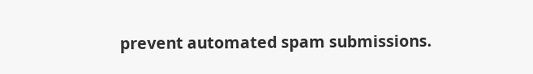prevent automated spam submissions.